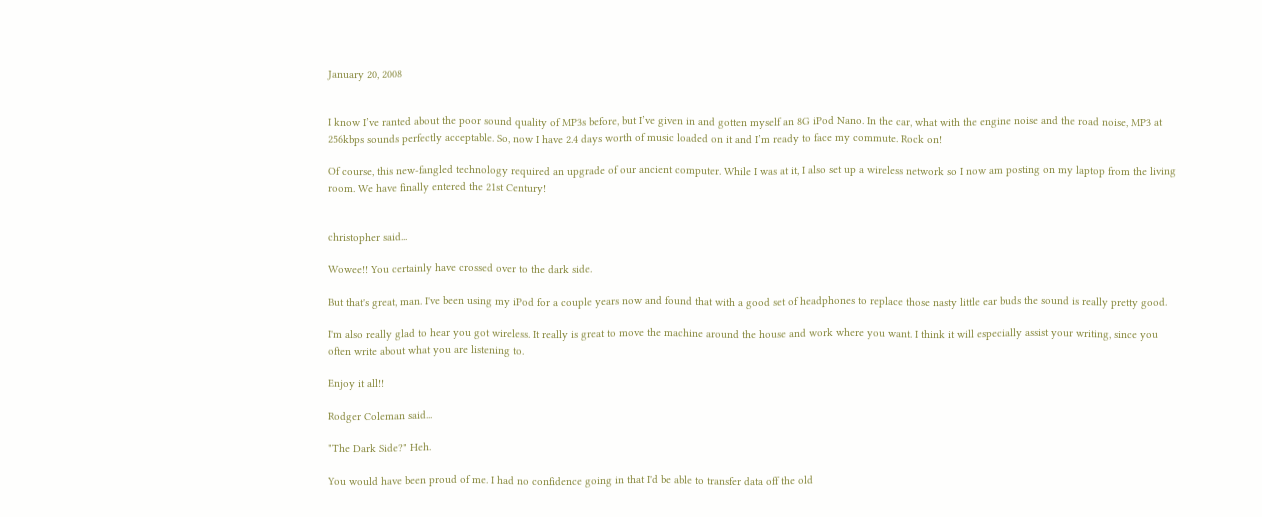January 20, 2008


I know I’ve ranted about the poor sound quality of MP3s before, but I’ve given in and gotten myself an 8G iPod Nano. In the car, what with the engine noise and the road noise, MP3 at 256kbps sounds perfectly acceptable. So, now I have 2.4 days worth of music loaded on it and I’m ready to face my commute. Rock on!

Of course, this new-fangled technology required an upgrade of our ancient computer. While I was at it, I also set up a wireless network so I now am posting on my laptop from the living room. We have finally entered the 21st Century!


christopher said...

Wowee!! You certainly have crossed over to the dark side.

But that's great, man. I've been using my iPod for a couple years now and found that with a good set of headphones to replace those nasty little ear buds the sound is really pretty good.

I'm also really glad to hear you got wireless. It really is great to move the machine around the house and work where you want. I think it will especially assist your writing, since you often write about what you are listening to.

Enjoy it all!!

Rodger Coleman said...

"The Dark Side?" Heh.

You would have been proud of me. I had no confidence going in that I'd be able to transfer data off the old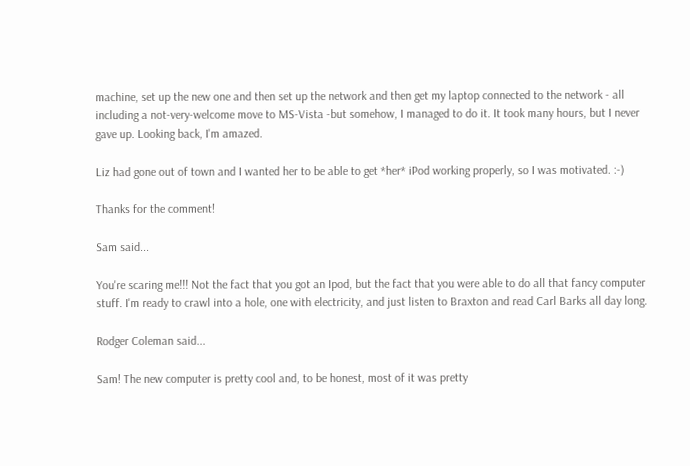machine, set up the new one and then set up the network and then get my laptop connected to the network - all including a not-very-welcome move to MS-Vista -but somehow, I managed to do it. It took many hours, but I never gave up. Looking back, I'm amazed.

Liz had gone out of town and I wanted her to be able to get *her* iPod working properly, so I was motivated. :-)

Thanks for the comment!

Sam said...

You're scaring me!!! Not the fact that you got an Ipod, but the fact that you were able to do all that fancy computer stuff. I'm ready to crawl into a hole, one with electricity, and just listen to Braxton and read Carl Barks all day long.

Rodger Coleman said...

Sam! The new computer is pretty cool and, to be honest, most of it was pretty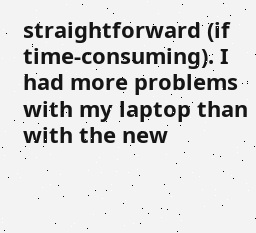straightforward (if time-consuming). I had more problems with my laptop than with the new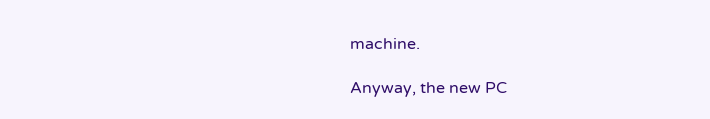machine.

Anyway, the new PC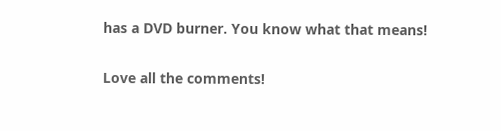has a DVD burner. You know what that means!

Love all the comments!